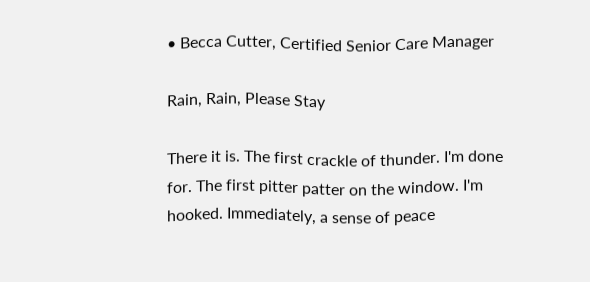• Becca Cutter, Certified Senior Care Manager

Rain, Rain, Please Stay

There it is. The first crackle of thunder. I'm done for. The first pitter patter on the window. I'm hooked. Immediately, a sense of peace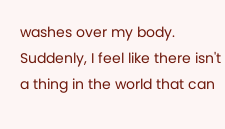washes over my body. Suddenly, I feel like there isn't a thing in the world that can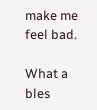make me feel bad.

What a bles